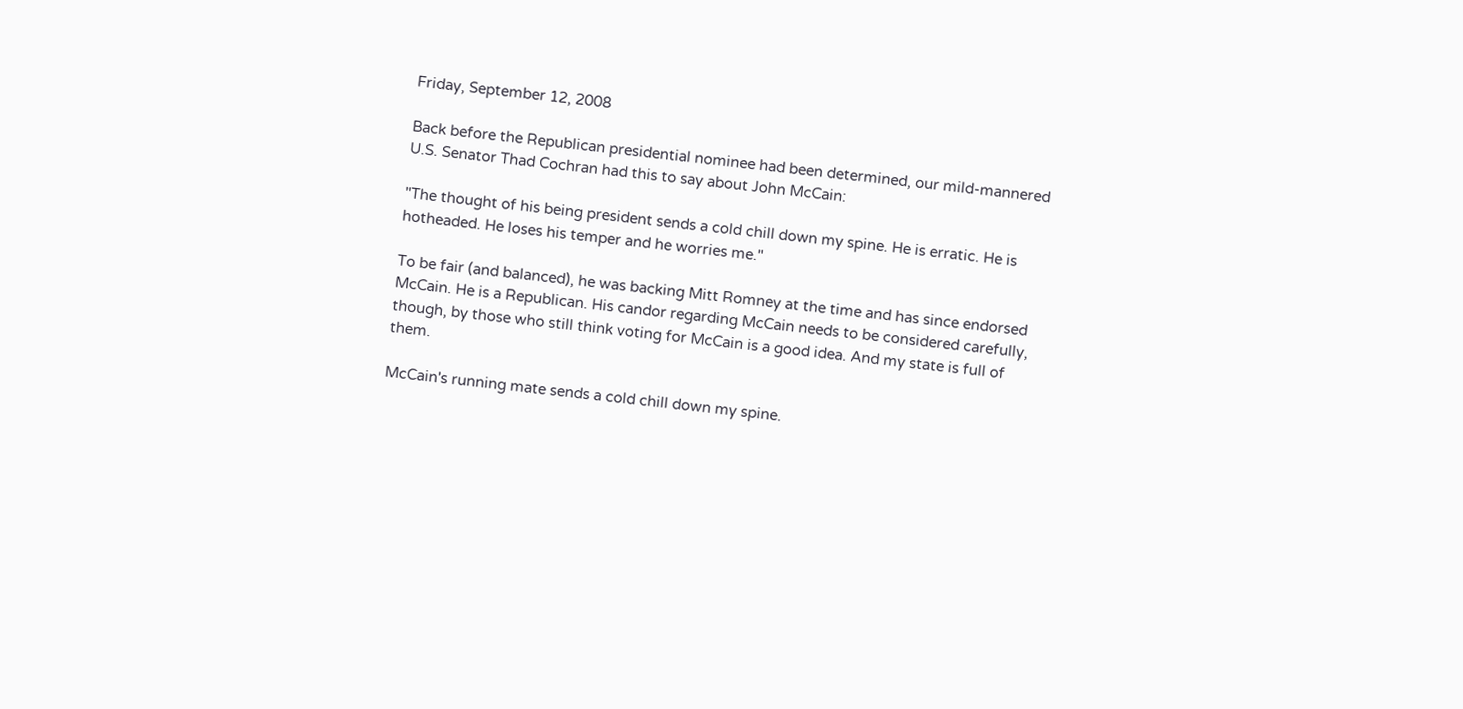Friday, September 12, 2008

Back before the Republican presidential nominee had been determined, our mild-mannered U.S. Senator Thad Cochran had this to say about John McCain:

"The thought of his being president sends a cold chill down my spine. He is erratic. He is hotheaded. He loses his temper and he worries me."

To be fair (and balanced), he was backing Mitt Romney at the time and has since endorsed McCain. He is a Republican. His candor regarding McCain needs to be considered carefully, though, by those who still think voting for McCain is a good idea. And my state is full of them.

McCain's running mate sends a cold chill down my spine.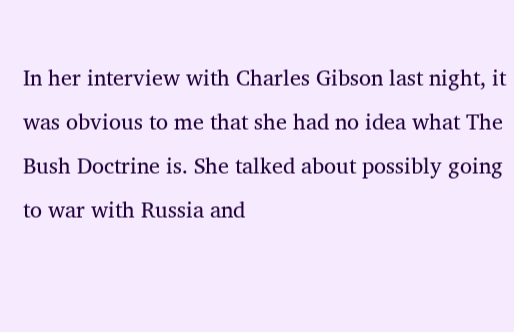In her interview with Charles Gibson last night, it was obvious to me that she had no idea what The Bush Doctrine is. She talked about possibly going to war with Russia and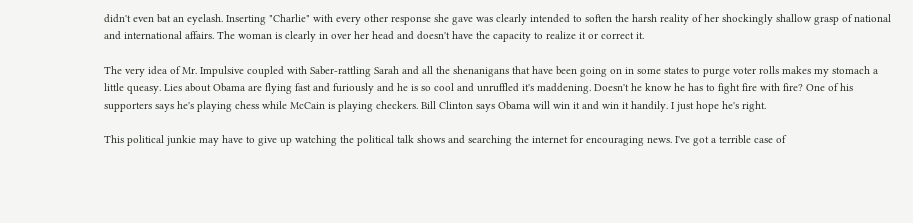didn't even bat an eyelash. Inserting "Charlie" with every other response she gave was clearly intended to soften the harsh reality of her shockingly shallow grasp of national and international affairs. The woman is clearly in over her head and doesn't have the capacity to realize it or correct it.

The very idea of Mr. Impulsive coupled with Saber-rattling Sarah and all the shenanigans that have been going on in some states to purge voter rolls makes my stomach a little queasy. Lies about Obama are flying fast and furiously and he is so cool and unruffled it's maddening. Doesn't he know he has to fight fire with fire? One of his supporters says he's playing chess while McCain is playing checkers. Bill Clinton says Obama will win it and win it handily. I just hope he's right.

This political junkie may have to give up watching the political talk shows and searching the internet for encouraging news. I've got a terrible case of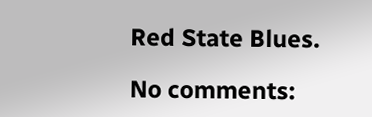Red State Blues.

No comments: